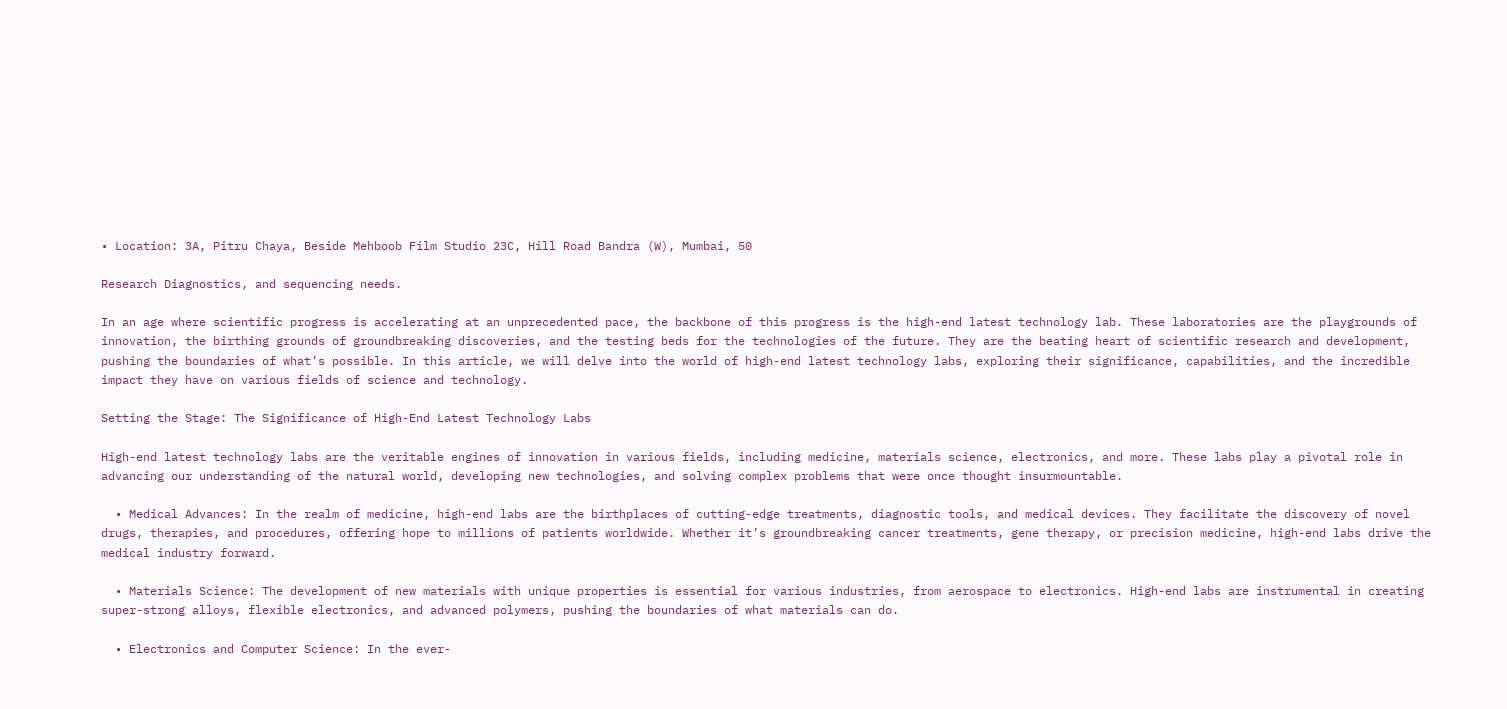• Location: 3A, Pitru Chaya, Beside Mehboob Film Studio 23C, Hill Road Bandra (W), Mumbai, 50

Research Diagnostics, and sequencing needs.

In an age where scientific progress is accelerating at an unprecedented pace, the backbone of this progress is the high-end latest technology lab. These laboratories are the playgrounds of innovation, the birthing grounds of groundbreaking discoveries, and the testing beds for the technologies of the future. They are the beating heart of scientific research and development, pushing the boundaries of what’s possible. In this article, we will delve into the world of high-end latest technology labs, exploring their significance, capabilities, and the incredible impact they have on various fields of science and technology.

Setting the Stage: The Significance of High-End Latest Technology Labs

High-end latest technology labs are the veritable engines of innovation in various fields, including medicine, materials science, electronics, and more. These labs play a pivotal role in advancing our understanding of the natural world, developing new technologies, and solving complex problems that were once thought insurmountable.

  • Medical Advances: In the realm of medicine, high-end labs are the birthplaces of cutting-edge treatments, diagnostic tools, and medical devices. They facilitate the discovery of novel drugs, therapies, and procedures, offering hope to millions of patients worldwide. Whether it’s groundbreaking cancer treatments, gene therapy, or precision medicine, high-end labs drive the medical industry forward.

  • Materials Science: The development of new materials with unique properties is essential for various industries, from aerospace to electronics. High-end labs are instrumental in creating super-strong alloys, flexible electronics, and advanced polymers, pushing the boundaries of what materials can do.

  • Electronics and Computer Science: In the ever-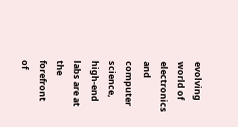evolving world of electronics and computer science, high-end labs are at the forefront of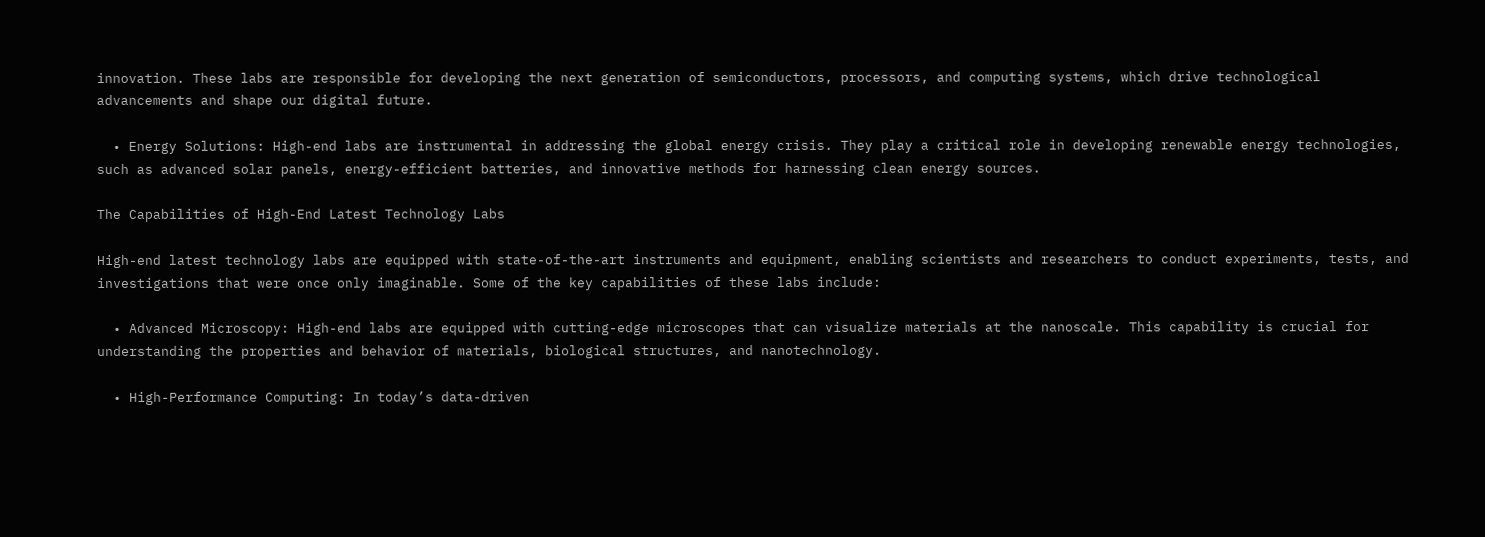innovation. These labs are responsible for developing the next generation of semiconductors, processors, and computing systems, which drive technological advancements and shape our digital future.

  • Energy Solutions: High-end labs are instrumental in addressing the global energy crisis. They play a critical role in developing renewable energy technologies, such as advanced solar panels, energy-efficient batteries, and innovative methods for harnessing clean energy sources.

The Capabilities of High-End Latest Technology Labs

High-end latest technology labs are equipped with state-of-the-art instruments and equipment, enabling scientists and researchers to conduct experiments, tests, and investigations that were once only imaginable. Some of the key capabilities of these labs include:

  • Advanced Microscopy: High-end labs are equipped with cutting-edge microscopes that can visualize materials at the nanoscale. This capability is crucial for understanding the properties and behavior of materials, biological structures, and nanotechnology.

  • High-Performance Computing: In today’s data-driven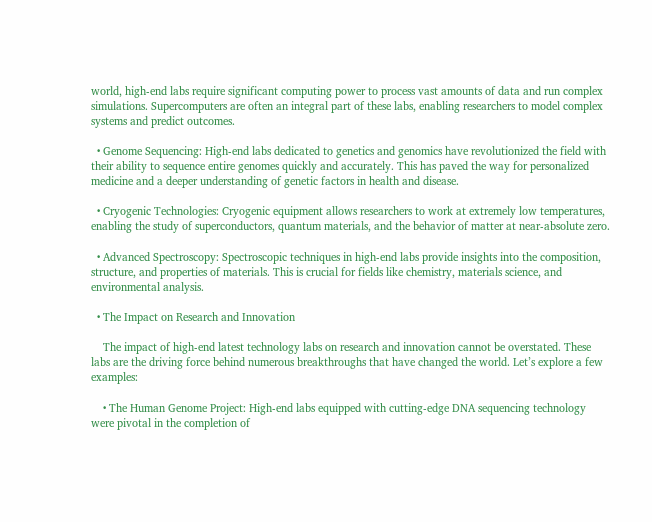world, high-end labs require significant computing power to process vast amounts of data and run complex simulations. Supercomputers are often an integral part of these labs, enabling researchers to model complex systems and predict outcomes.

  • Genome Sequencing: High-end labs dedicated to genetics and genomics have revolutionized the field with their ability to sequence entire genomes quickly and accurately. This has paved the way for personalized medicine and a deeper understanding of genetic factors in health and disease.

  • Cryogenic Technologies: Cryogenic equipment allows researchers to work at extremely low temperatures, enabling the study of superconductors, quantum materials, and the behavior of matter at near-absolute zero.

  • Advanced Spectroscopy: Spectroscopic techniques in high-end labs provide insights into the composition, structure, and properties of materials. This is crucial for fields like chemistry, materials science, and environmental analysis.

  • The Impact on Research and Innovation

    The impact of high-end latest technology labs on research and innovation cannot be overstated. These labs are the driving force behind numerous breakthroughs that have changed the world. Let’s explore a few examples:

    • The Human Genome Project: High-end labs equipped with cutting-edge DNA sequencing technology were pivotal in the completion of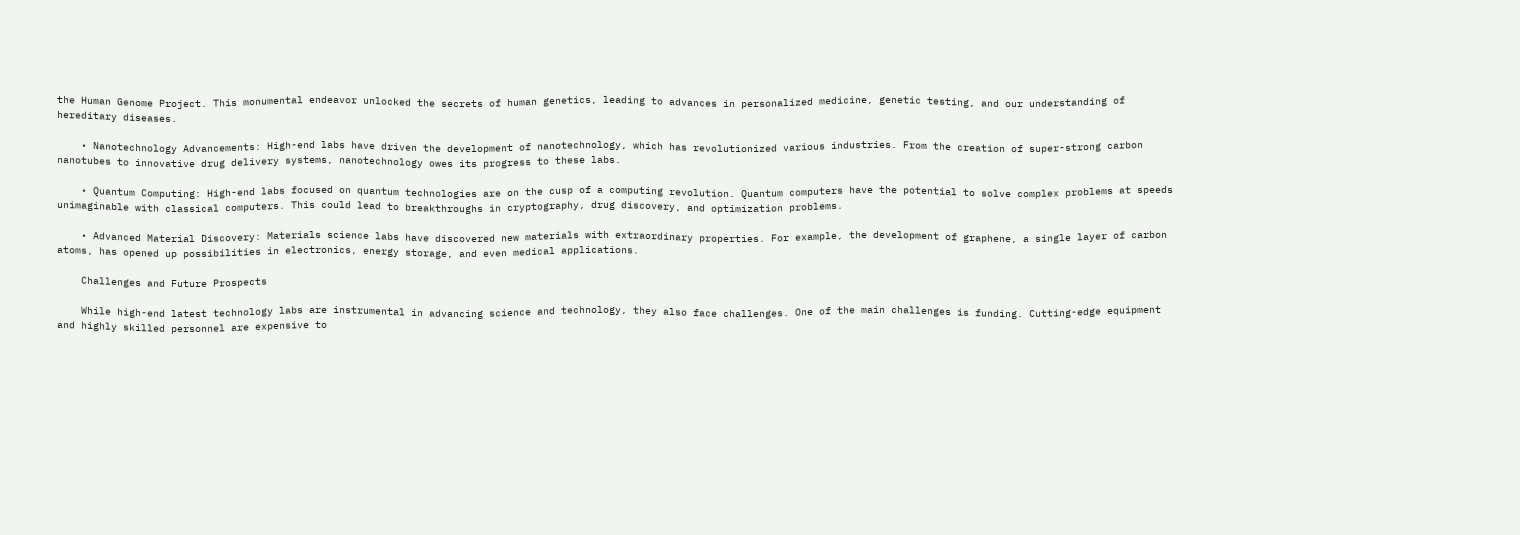the Human Genome Project. This monumental endeavor unlocked the secrets of human genetics, leading to advances in personalized medicine, genetic testing, and our understanding of hereditary diseases.

    • Nanotechnology Advancements: High-end labs have driven the development of nanotechnology, which has revolutionized various industries. From the creation of super-strong carbon nanotubes to innovative drug delivery systems, nanotechnology owes its progress to these labs.

    • Quantum Computing: High-end labs focused on quantum technologies are on the cusp of a computing revolution. Quantum computers have the potential to solve complex problems at speeds unimaginable with classical computers. This could lead to breakthroughs in cryptography, drug discovery, and optimization problems.

    • Advanced Material Discovery: Materials science labs have discovered new materials with extraordinary properties. For example, the development of graphene, a single layer of carbon atoms, has opened up possibilities in electronics, energy storage, and even medical applications.

    Challenges and Future Prospects

    While high-end latest technology labs are instrumental in advancing science and technology, they also face challenges. One of the main challenges is funding. Cutting-edge equipment and highly skilled personnel are expensive to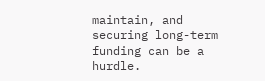maintain, and securing long-term funding can be a hurdle.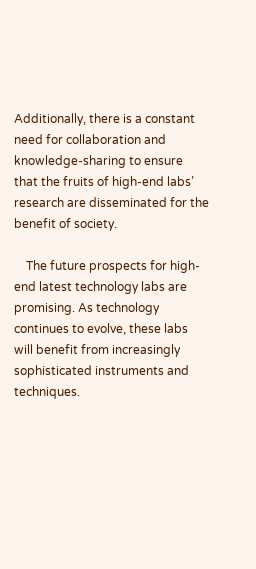Additionally, there is a constant need for collaboration and knowledge-sharing to ensure that the fruits of high-end labs’ research are disseminated for the benefit of society.

    The future prospects for high-end latest technology labs are promising. As technology continues to evolve, these labs will benefit from increasingly sophisticated instruments and techniques.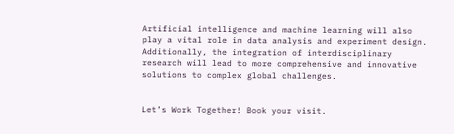Artificial intelligence and machine learning will also play a vital role in data analysis and experiment design. Additionally, the integration of interdisciplinary research will lead to more comprehensive and innovative solutions to complex global challenges.


Let’s Work Together! Book your visit.